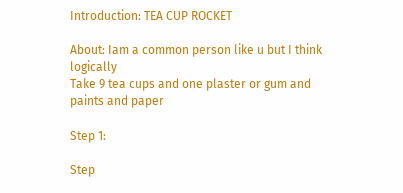Introduction: TEA CUP ROCKET

About: Iam a common person like u but I think logically
Take 9 tea cups and one plaster or gum and paints and paper

Step 1:

Step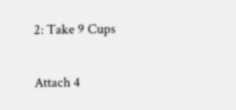2: Take 9 Cups

Attach 4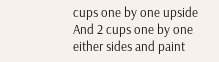cups one by one upside
And 2 cups one by one either sides and paint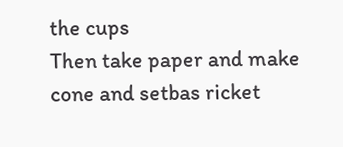the cups
Then take paper and make cone and setbas ricket